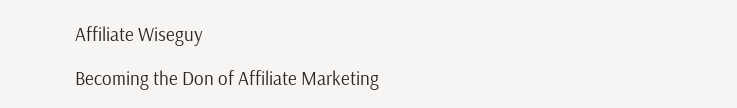Affiliate Wiseguy

Becoming the Don of Affiliate Marketing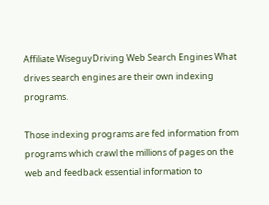Affiliate WiseguyDriving Web Search Engines What drives search engines are their own indexing programs.

Those indexing programs are fed information from programs which crawl the millions of pages on the web and feedback essential information to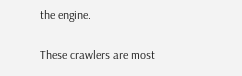the engine.

These crawlers are most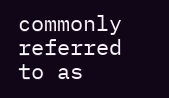commonly referred to as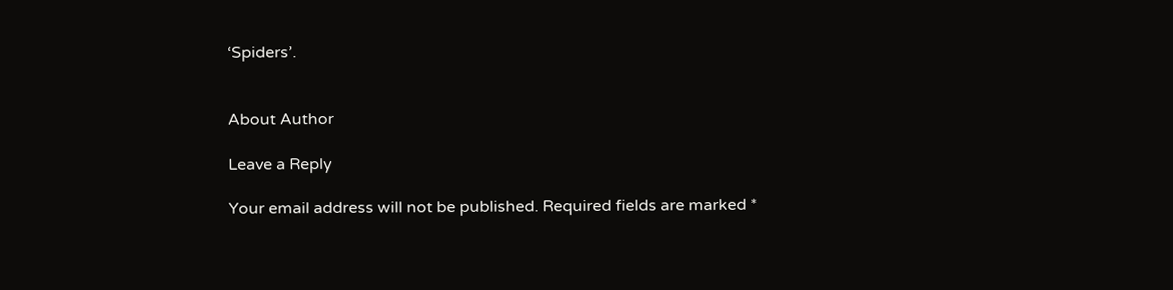‘Spiders’.


About Author

Leave a Reply

Your email address will not be published. Required fields are marked *